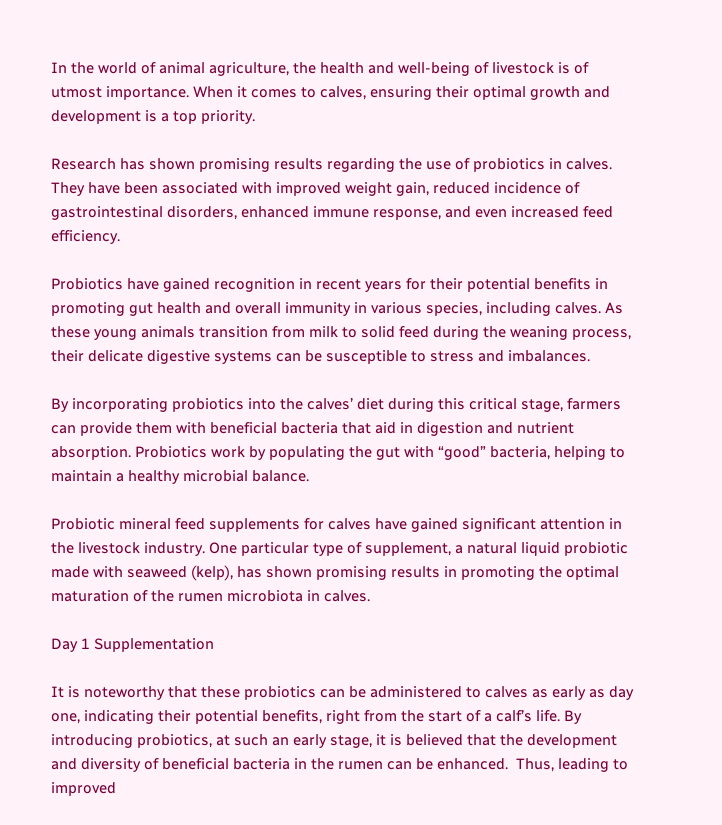In the world of animal agriculture, the health and well-being of livestock is of utmost importance. When it comes to calves, ensuring their optimal growth and development is a top priority.

Research has shown promising results regarding the use of probiotics in calves. They have been associated with improved weight gain, reduced incidence of gastrointestinal disorders, enhanced immune response, and even increased feed efficiency.

Probiotics have gained recognition in recent years for their potential benefits in promoting gut health and overall immunity in various species, including calves. As these young animals transition from milk to solid feed during the weaning process, their delicate digestive systems can be susceptible to stress and imbalances.

By incorporating probiotics into the calves’ diet during this critical stage, farmers can provide them with beneficial bacteria that aid in digestion and nutrient absorption. Probiotics work by populating the gut with “good” bacteria, helping to maintain a healthy microbial balance.

Probiotic mineral feed supplements for calves have gained significant attention in the livestock industry. One particular type of supplement, a natural liquid probiotic made with seaweed (kelp), has shown promising results in promoting the optimal maturation of the rumen microbiota in calves.

Day 1 Supplementation

It is noteworthy that these probiotics can be administered to calves as early as day one, indicating their potential benefits, right from the start of a calf’s life. By introducing probiotics, at such an early stage, it is believed that the development and diversity of beneficial bacteria in the rumen can be enhanced.  Thus, leading to improved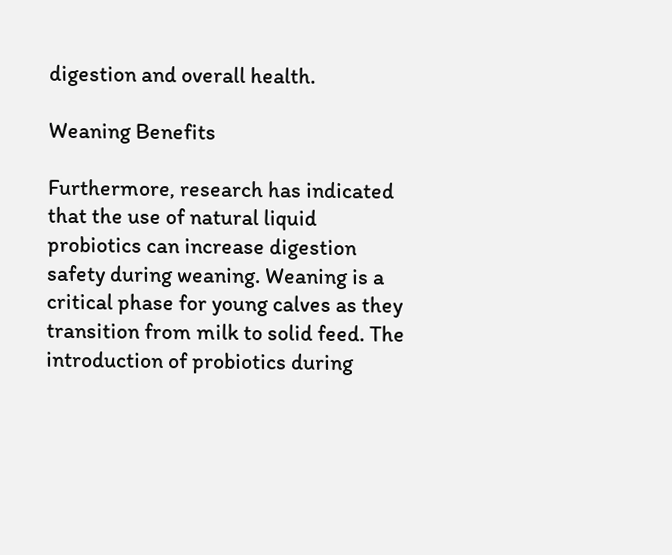digestion and overall health.

Weaning Benefits

Furthermore, research has indicated that the use of natural liquid probiotics can increase digestion safety during weaning. Weaning is a critical phase for young calves as they transition from milk to solid feed. The introduction of probiotics during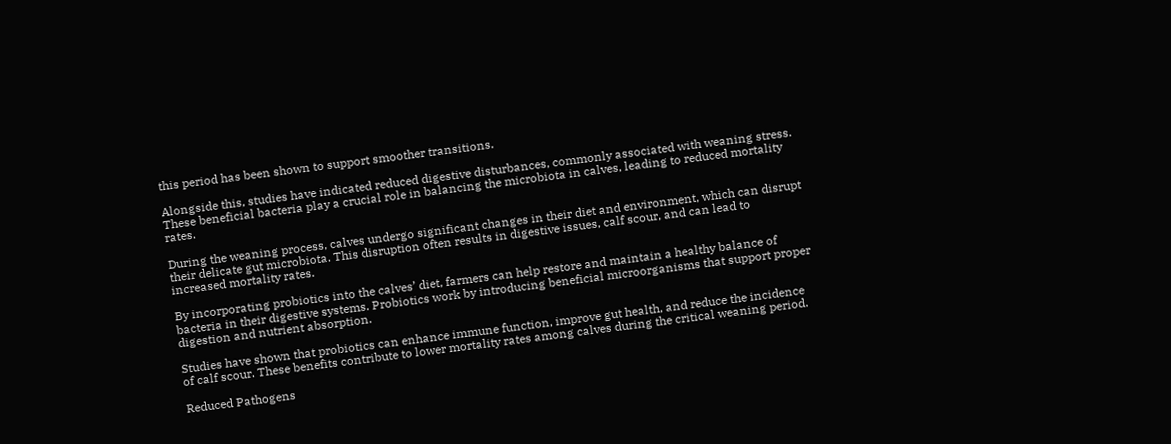this period has been shown to support smoother transitions.

Alongside this, studies have indicated reduced digestive disturbances, commonly associated with weaning stress. These beneficial bacteria play a crucial role in balancing the microbiota in calves, leading to reduced mortality rates.

During the weaning process, calves undergo significant changes in their diet and environment, which can disrupt their delicate gut microbiota. This disruption often results in digestive issues, calf scour, and can lead to increased mortality rates.

By incorporating probiotics into the calves’ diet, farmers can help restore and maintain a healthy balance of bacteria in their digestive systems. Probiotics work by introducing beneficial microorganisms that support proper digestion and nutrient absorption.

Studies have shown that probiotics can enhance immune function, improve gut health, and reduce the incidence of calf scour. These benefits contribute to lower mortality rates among calves during the critical weaning period.

Reduced Pathogens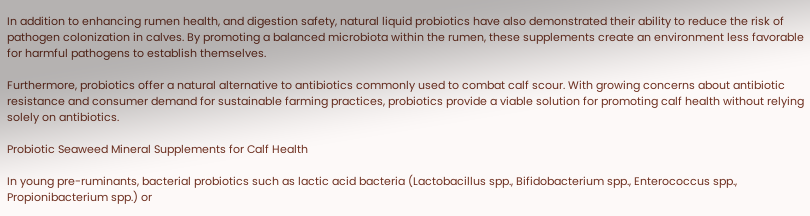In addition to enhancing rumen health, and digestion safety, natural liquid probiotics have also demonstrated their ability to reduce the risk of pathogen colonization in calves. By promoting a balanced microbiota within the rumen, these supplements create an environment less favorable for harmful pathogens to establish themselves.

Furthermore, probiotics offer a natural alternative to antibiotics commonly used to combat calf scour. With growing concerns about antibiotic resistance and consumer demand for sustainable farming practices, probiotics provide a viable solution for promoting calf health without relying solely on antibiotics.

Probiotic Seaweed Mineral Supplements for Calf Health

In young pre-ruminants, bacterial probiotics such as lactic acid bacteria (Lactobacillus spp., Bifidobacterium spp., Enterococcus spp., Propionibacterium spp.) or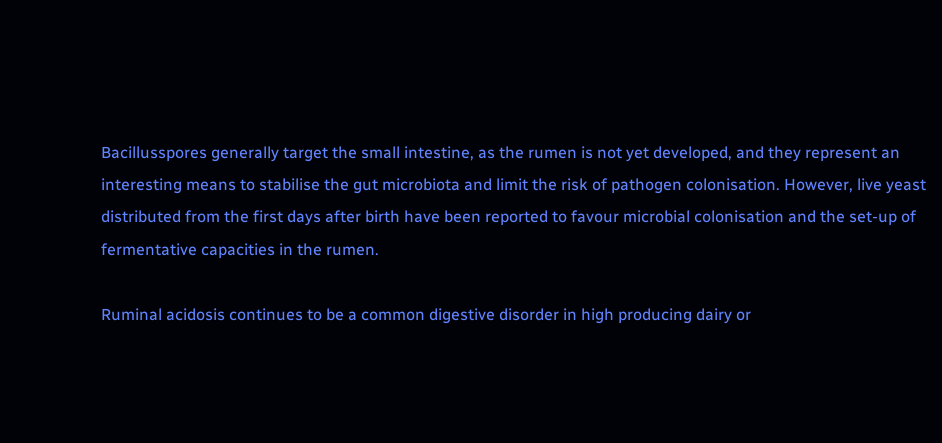Bacillusspores generally target the small intestine, as the rumen is not yet developed, and they represent an interesting means to stabilise the gut microbiota and limit the risk of pathogen colonisation. However, live yeast distributed from the first days after birth have been reported to favour microbial colonisation and the set-up of fermentative capacities in the rumen.

Ruminal acidosis continues to be a common digestive disorder in high producing dairy or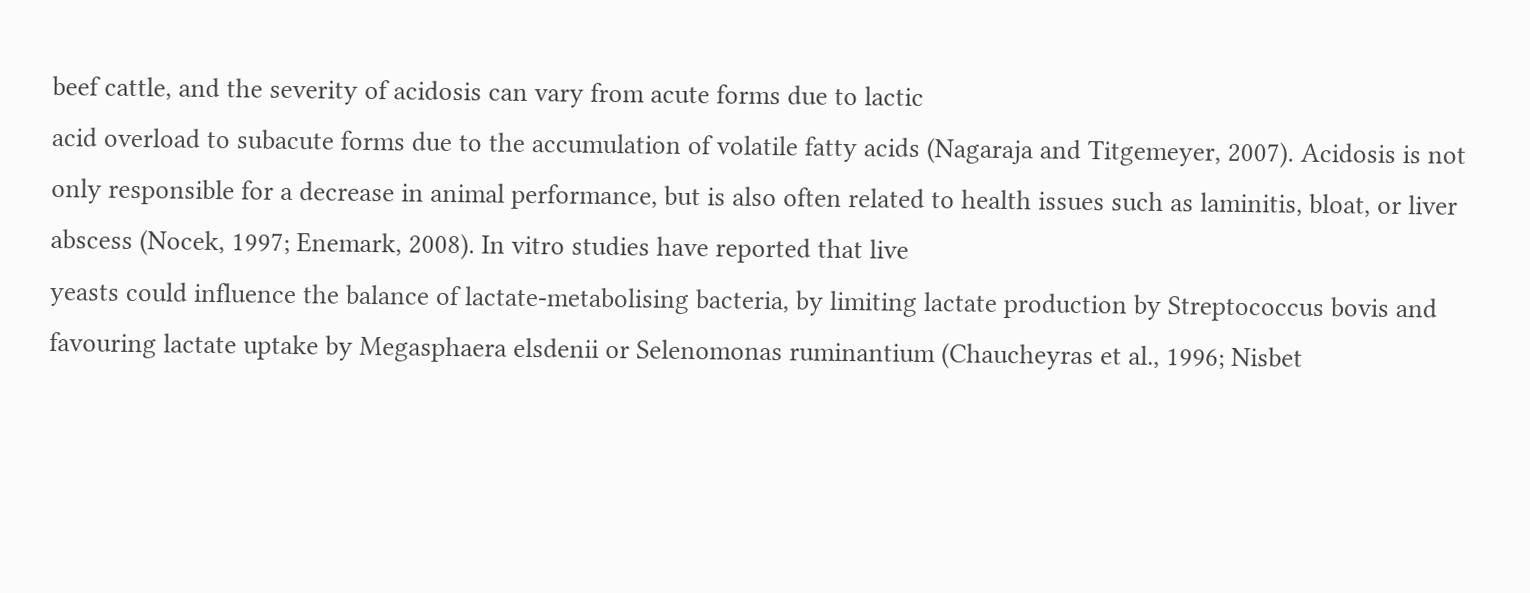beef cattle, and the severity of acidosis can vary from acute forms due to lactic
acid overload to subacute forms due to the accumulation of volatile fatty acids (Nagaraja and Titgemeyer, 2007). Acidosis is not only responsible for a decrease in animal performance, but is also often related to health issues such as laminitis, bloat, or liver abscess (Nocek, 1997; Enemark, 2008). In vitro studies have reported that live
yeasts could influence the balance of lactate-metabolising bacteria, by limiting lactate production by Streptococcus bovis and favouring lactate uptake by Megasphaera elsdenii or Selenomonas ruminantium (Chaucheyras et al., 1996; Nisbet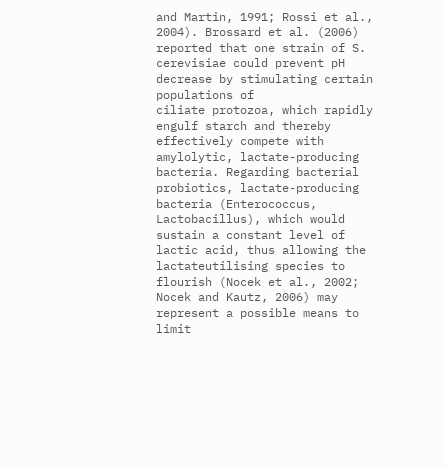and Martin, 1991; Rossi et al., 2004). Brossard et al. (2006) reported that one strain of S. cerevisiae could prevent pH decrease by stimulating certain populations of
ciliate protozoa, which rapidly engulf starch and thereby effectively compete with amylolytic, lactate-producing bacteria. Regarding bacterial probiotics, lactate-producing bacteria (Enterococcus, Lactobacillus), which would sustain a constant level of lactic acid, thus allowing the lactateutilising species to flourish (Nocek et al., 2002; Nocek and Kautz, 2006) may represent a possible means to limit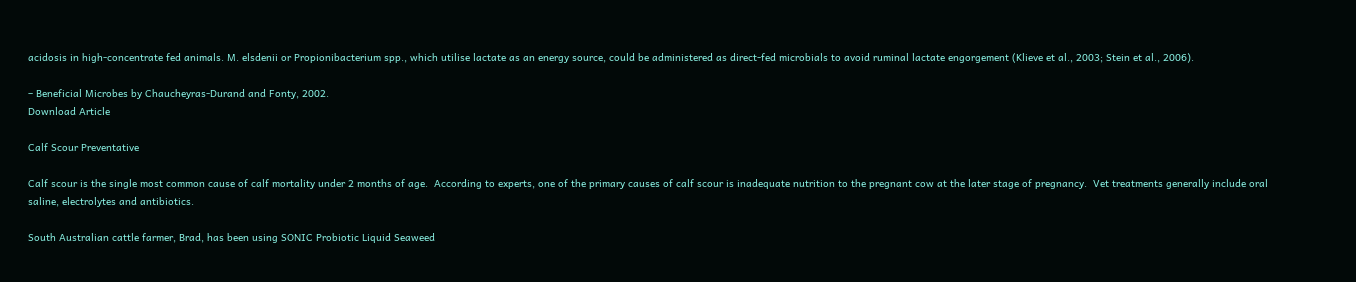acidosis in high-concentrate fed animals. M. elsdenii or Propionibacterium spp., which utilise lactate as an energy source, could be administered as direct-fed microbials to avoid ruminal lactate engorgement (Klieve et al., 2003; Stein et al., 2006).

– Beneficial Microbes by Chaucheyras-Durand and Fonty, 2002.
Download Article

Calf Scour Preventative

Calf scour is the single most common cause of calf mortality under 2 months of age.  According to experts, one of the primary causes of calf scour is inadequate nutrition to the pregnant cow at the later stage of pregnancy.  Vet treatments generally include oral saline, electrolytes and antibiotics.

South Australian cattle farmer, Brad, has been using SONIC Probiotic Liquid Seaweed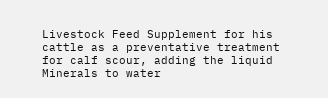Livestock Feed Supplement for his cattle as a preventative treatment for calf scour, adding the liquid Minerals to water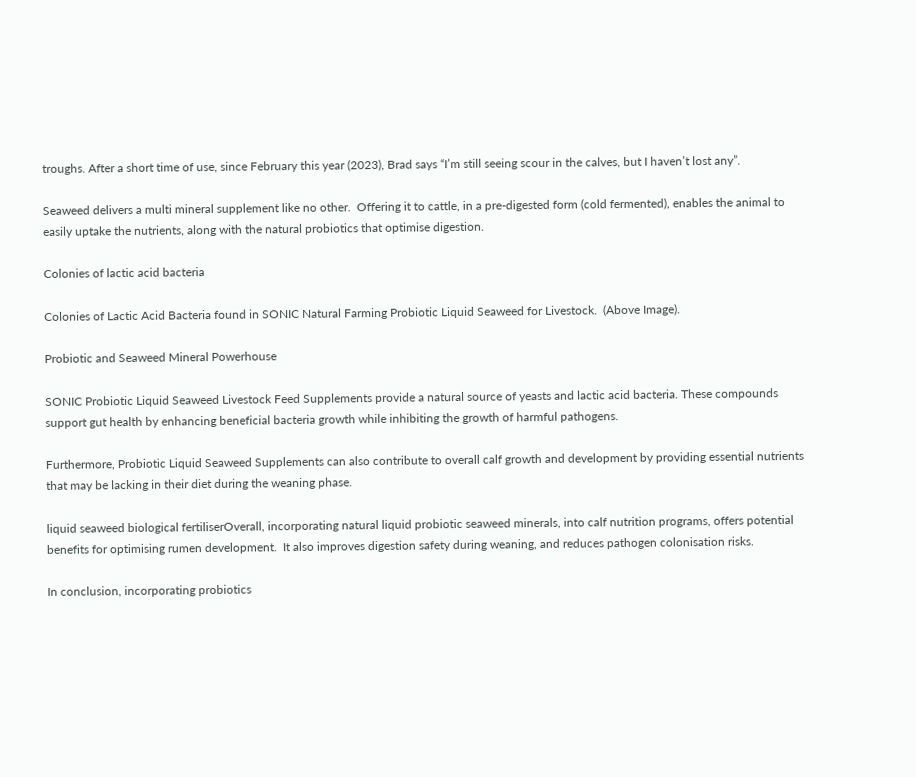troughs. After a short time of use, since February this year (2023), Brad says “I’m still seeing scour in the calves, but I haven’t lost any”.

Seaweed delivers a multi mineral supplement like no other.  Offering it to cattle, in a pre-digested form (cold fermented), enables the animal to easily uptake the nutrients, along with the natural probiotics that optimise digestion.

Colonies of lactic acid bacteria

Colonies of Lactic Acid Bacteria found in SONIC Natural Farming Probiotic Liquid Seaweed for Livestock.  (Above Image).

Probiotic and Seaweed Mineral Powerhouse

SONIC Probiotic Liquid Seaweed Livestock Feed Supplements provide a natural source of yeasts and lactic acid bacteria. These compounds support gut health by enhancing beneficial bacteria growth while inhibiting the growth of harmful pathogens.

Furthermore, Probiotic Liquid Seaweed Supplements can also contribute to overall calf growth and development by providing essential nutrients that may be lacking in their diet during the weaning phase.

liquid seaweed biological fertiliserOverall, incorporating natural liquid probiotic seaweed minerals, into calf nutrition programs, offers potential benefits for optimising rumen development.  It also improves digestion safety during weaning, and reduces pathogen colonisation risks.

In conclusion, incorporating probiotics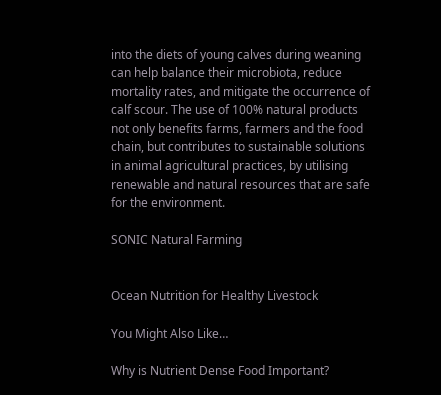into the diets of young calves during weaning can help balance their microbiota, reduce mortality rates, and mitigate the occurrence of calf scour. The use of 100% natural products not only benefits farms, farmers and the food chain, but contributes to sustainable solutions in animal agricultural practices, by utilising renewable and natural resources that are safe for the environment.

SONIC Natural Farming


Ocean Nutrition for Healthy Livestock

You Might Also Like…

Why is Nutrient Dense Food Important?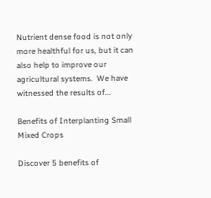Nutrient dense food is not only more healthful for us, but it can also help to improve our agricultural systems.  We have witnessed the results of...

Benefits of Interplanting Small Mixed Crops

Discover 5 benefits of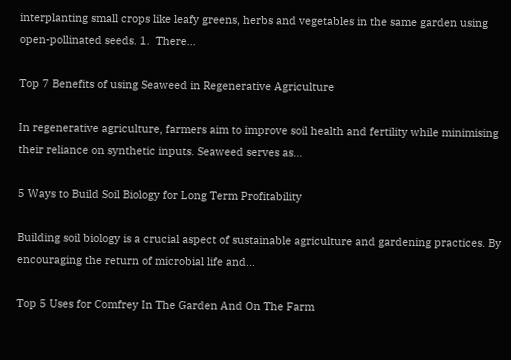interplanting small crops like leafy greens, herbs and vegetables in the same garden using open-pollinated seeds. 1.  There...

Top 7 Benefits of using Seaweed in Regenerative Agriculture

In regenerative agriculture, farmers aim to improve soil health and fertility while minimising their reliance on synthetic inputs. Seaweed serves as...

5 Ways to Build Soil Biology for Long Term Profitability

Building soil biology is a crucial aspect of sustainable agriculture and gardening practices. By encouraging the return of microbial life and...

Top 5 Uses for Comfrey In The Garden And On The Farm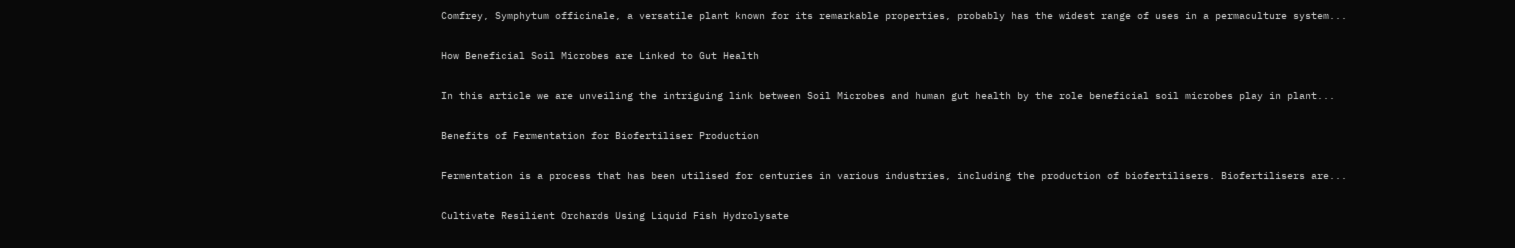Comfrey, Symphytum officinale, a versatile plant known for its remarkable properties, probably has the widest range of uses in a permaculture system...

How Beneficial Soil Microbes are Linked to Gut Health

In this article we are unveiling the intriguing link between Soil Microbes and human gut health by the role beneficial soil microbes play in plant...

Benefits of Fermentation for Biofertiliser Production

Fermentation is a process that has been utilised for centuries in various industries, including the production of biofertilisers. Biofertilisers are...

Cultivate Resilient Orchards Using Liquid Fish Hydrolysate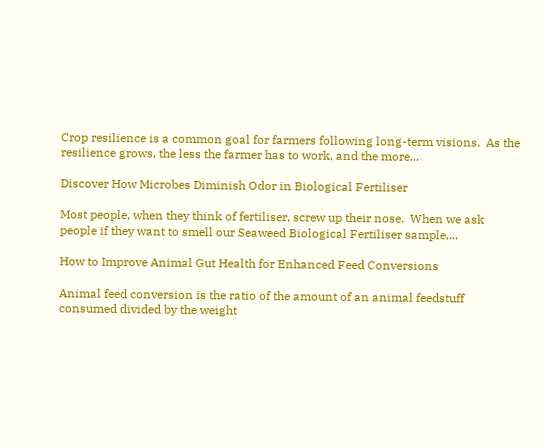Crop resilience is a common goal for farmers following long-term visions.  As the resilience grows, the less the farmer has to work, and the more...

Discover How Microbes Diminish Odor in Biological Fertiliser

Most people, when they think of fertiliser, screw up their nose.  When we ask people if they want to smell our Seaweed Biological Fertiliser sample,...

How to Improve Animal Gut Health for Enhanced Feed Conversions

Animal feed conversion is the ratio of the amount of an animal feedstuff consumed divided by the weight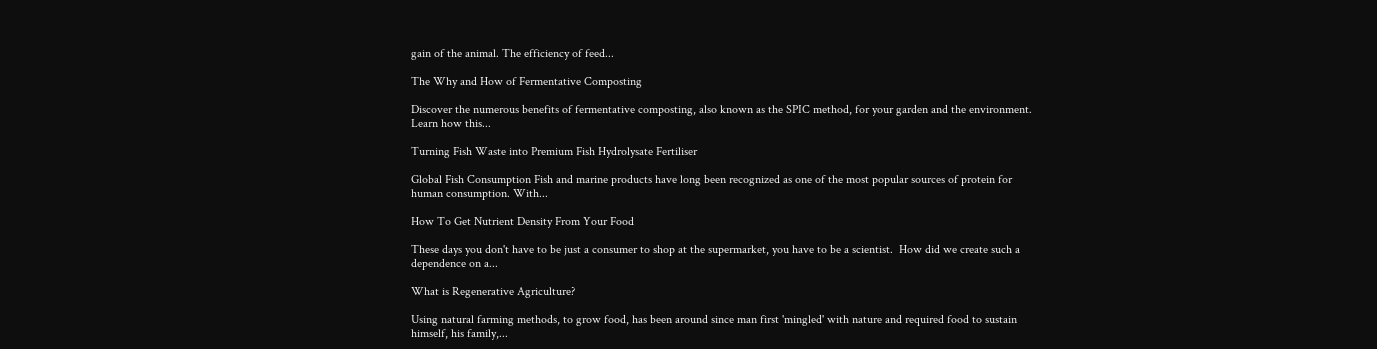gain of the animal. The efficiency of feed...

The Why and How of Fermentative Composting

Discover the numerous benefits of fermentative composting, also known as the SPIC method, for your garden and the environment. Learn how this...

Turning Fish Waste into Premium Fish Hydrolysate Fertiliser

Global Fish Consumption Fish and marine products have long been recognized as one of the most popular sources of protein for human consumption. With...

How To Get Nutrient Density From Your Food

These days you don't have to be just a consumer to shop at the supermarket, you have to be a scientist.  How did we create such a dependence on a...

What is Regenerative Agriculture?

Using natural farming methods, to grow food, has been around since man first 'mingled' with nature and required food to sustain himself, his family,...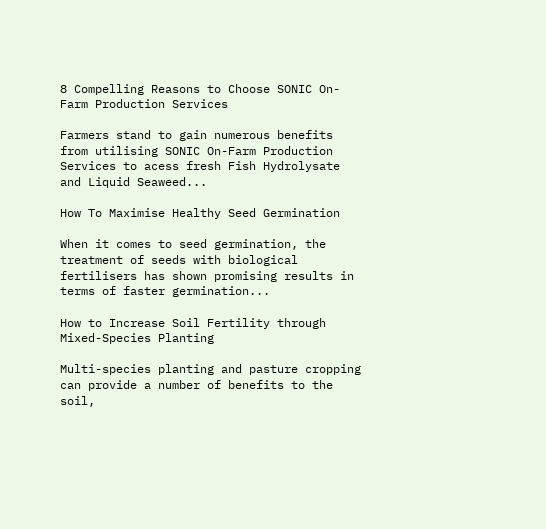8 Compelling Reasons to Choose SONIC On-Farm Production Services

Farmers stand to gain numerous benefits from utilising SONIC On-Farm Production Services to acess fresh Fish Hydrolysate and Liquid Seaweed...

How To Maximise Healthy Seed Germination

When it comes to seed germination, the treatment of seeds with biological fertilisers has shown promising results in terms of faster germination...

How to Increase Soil Fertility through Mixed-Species Planting

Multi-species planting and pasture cropping can provide a number of benefits to the soil,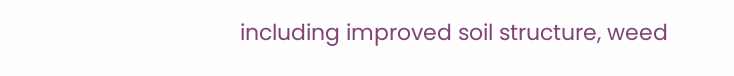including improved soil structure, weed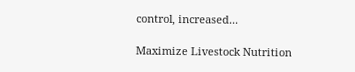control, increased...

Maximize Livestock Nutrition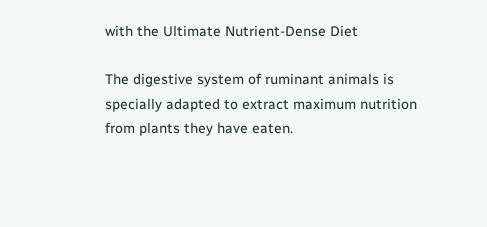with the Ultimate Nutrient-Dense Diet

The digestive system of ruminant animals is specially adapted to extract maximum nutrition from plants they have eaten.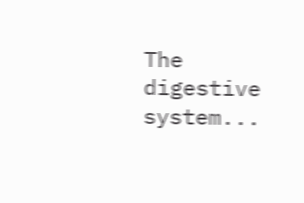The digestive system...